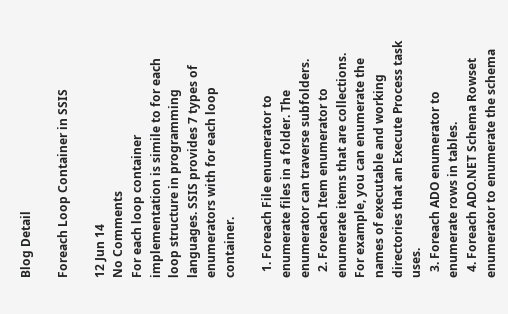Blog Detail

Foreach Loop Container in SSIS

12 Jun 14
No Comments
For each loop container implementation is simile to for each loop structure in programming languages. SSIS provides 7 types of  enumerators with for each loop container.

  1. Foreach File enumerator to enumerate files in a folder. The enumerator can traverse subfolders.
  2. Foreach Item enumerator to enumerate items that are collections. For example, you can enumerate the names of executable and working directories that an Execute Process task uses.
  3. Foreach ADO enumerator to enumerate rows in tables.
  4. Foreach ADO.NET Schema Rowset enumerator to enumerate the schema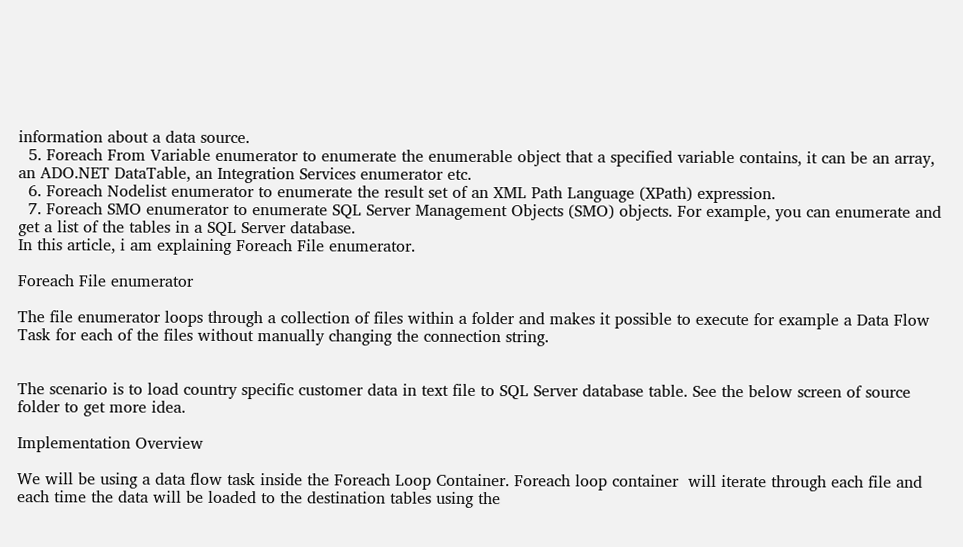information about a data source.
  5. Foreach From Variable enumerator to enumerate the enumerable object that a specified variable contains, it can be an array, an ADO.NET DataTable, an Integration Services enumerator etc.
  6. Foreach Nodelist enumerator to enumerate the result set of an XML Path Language (XPath) expression.
  7. Foreach SMO enumerator to enumerate SQL Server Management Objects (SMO) objects. For example, you can enumerate and get a list of the tables in a SQL Server database.
In this article, i am explaining Foreach File enumerator.

Foreach File enumerator

The file enumerator loops through a collection of files within a folder and makes it possible to execute for example a Data Flow Task for each of the files without manually changing the connection string.


The scenario is to load country specific customer data in text file to SQL Server database table. See the below screen of source folder to get more idea.

Implementation Overview

We will be using a data flow task inside the Foreach Loop Container. Foreach loop container  will iterate through each file and each time the data will be loaded to the destination tables using the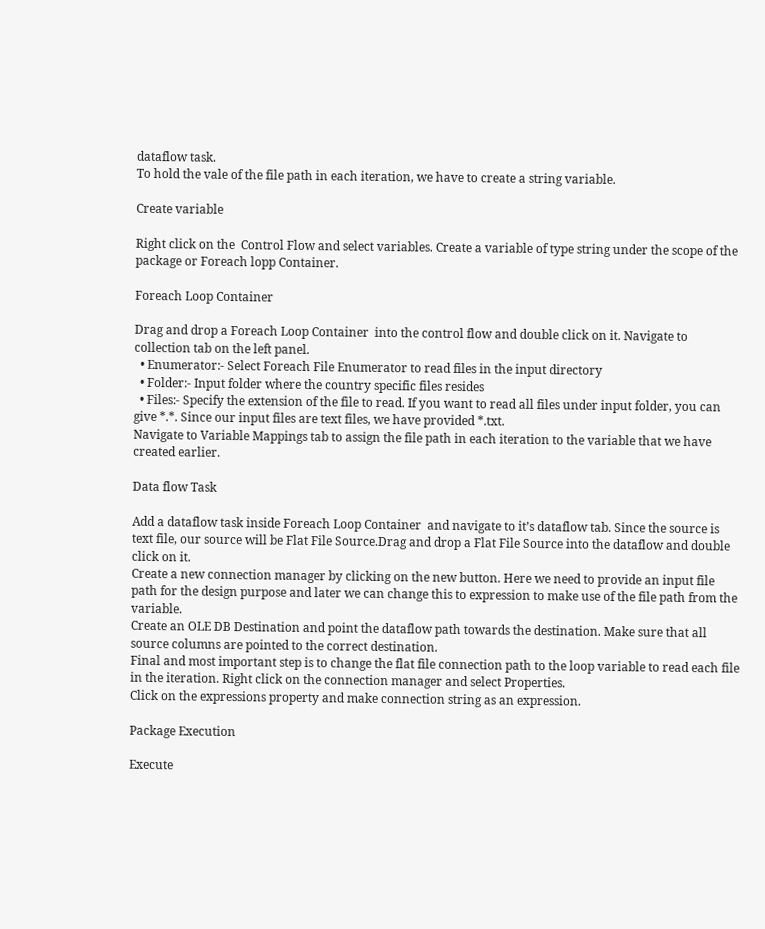dataflow task.
To hold the vale of the file path in each iteration, we have to create a string variable.

Create variable

Right click on the  Control Flow and select variables. Create a variable of type string under the scope of the package or Foreach lopp Container.

Foreach Loop Container

Drag and drop a Foreach Loop Container  into the control flow and double click on it. Navigate to collection tab on the left panel.
  • Enumerator:- Select Foreach File Enumerator to read files in the input directory
  • Folder:- Input folder where the country specific files resides
  • Files:- Specify the extension of the file to read. If you want to read all files under input folder, you can give *.*. Since our input files are text files, we have provided *.txt.
Navigate to Variable Mappings tab to assign the file path in each iteration to the variable that we have created earlier.

Data flow Task

Add a dataflow task inside Foreach Loop Container  and navigate to it’s dataflow tab. Since the source is text file, our source will be Flat File Source.Drag and drop a Flat File Source into the dataflow and double click on it.
Create a new connection manager by clicking on the new button. Here we need to provide an input file path for the design purpose and later we can change this to expression to make use of the file path from the variable.
Create an OLE DB Destination and point the dataflow path towards the destination. Make sure that all source columns are pointed to the correct destination.
Final and most important step is to change the flat file connection path to the loop variable to read each file in the iteration. Right click on the connection manager and select Properties.
Click on the expressions property and make connection string as an expression.

Package Execution

Execute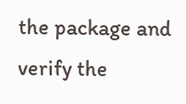the package and verify the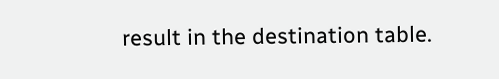result in the destination table.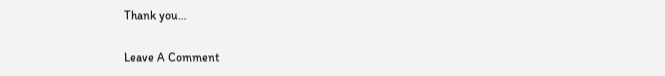Thank you…

Leave A Comment